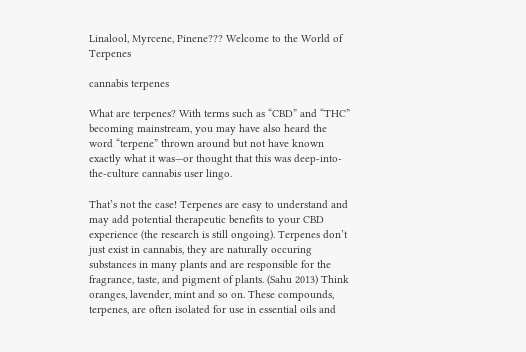Linalool, Myrcene, Pinene??? Welcome to the World of Terpenes

cannabis terpenes

What are terpenes? With terms such as “CBD” and “THC” becoming mainstream, you may have also heard the word “terpene” thrown around but not have known exactly what it was—or thought that this was deep-into-the-culture cannabis user lingo.

That’s not the case! Terpenes are easy to understand and may add potential therapeutic benefits to your CBD experience (the research is still ongoing). Terpenes don’t just exist in cannabis, they are naturally occuring substances in many plants and are responsible for the fragrance, taste, and pigment of plants. (Sahu 2013) Think oranges, lavender, mint and so on. These compounds, terpenes, are often isolated for use in essential oils and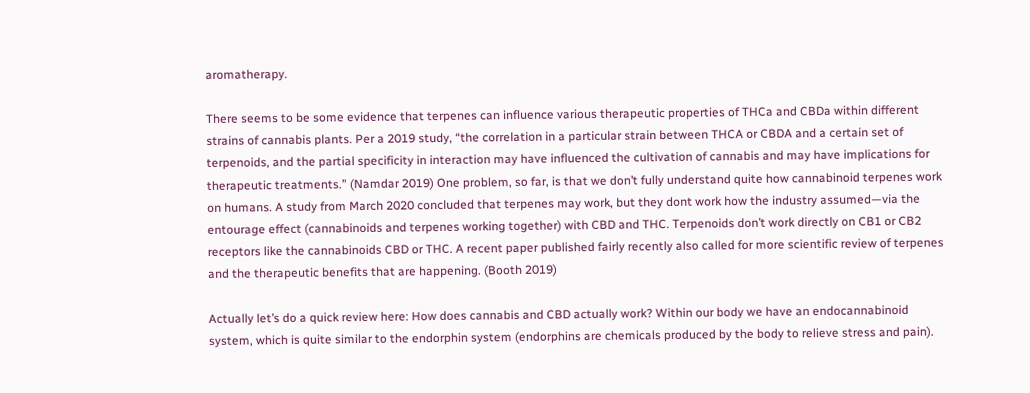aromatherapy.

There seems to be some evidence that terpenes can influence various therapeutic properties of THCa and CBDa within different strains of cannabis plants. Per a 2019 study, “the correlation in a particular strain between THCA or CBDA and a certain set of terpenoids, and the partial specificity in interaction may have influenced the cultivation of cannabis and may have implications for therapeutic treatments.” (Namdar 2019) One problem, so far, is that we don’t fully understand quite how cannabinoid terpenes work on humans. A study from March 2020 concluded that terpenes may work, but they dont work how the industry assumed—via the entourage effect (cannabinoids and terpenes working together) with CBD and THC. Terpenoids don’t work directly on CB1 or CB2 receptors like the cannabinoids CBD or THC. A recent paper published fairly recently also called for more scientific review of terpenes and the therapeutic benefits that are happening. (Booth 2019)

Actually let’s do a quick review here: How does cannabis and CBD actually work? Within our body we have an endocannabinoid system, which is quite similar to the endorphin system (endorphins are chemicals produced by the body to relieve stress and pain).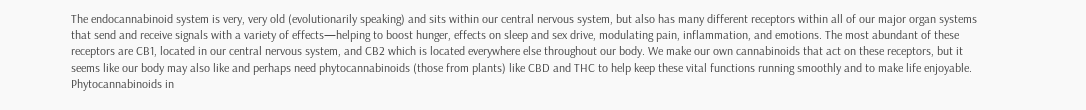The endocannabinoid system is very, very old (evolutionarily speaking) and sits within our central nervous system, but also has many different receptors within all of our major organ systems that send and receive signals with a variety of effects—helping to boost hunger, effects on sleep and sex drive, modulating pain, inflammation, and emotions. The most abundant of these receptors are CB1, located in our central nervous system, and CB2 which is located everywhere else throughout our body. We make our own cannabinoids that act on these receptors, but it seems like our body may also like and perhaps need phytocannabinoids (those from plants) like CBD and THC to help keep these vital functions running smoothly and to make life enjoyable. Phytocannabinoids in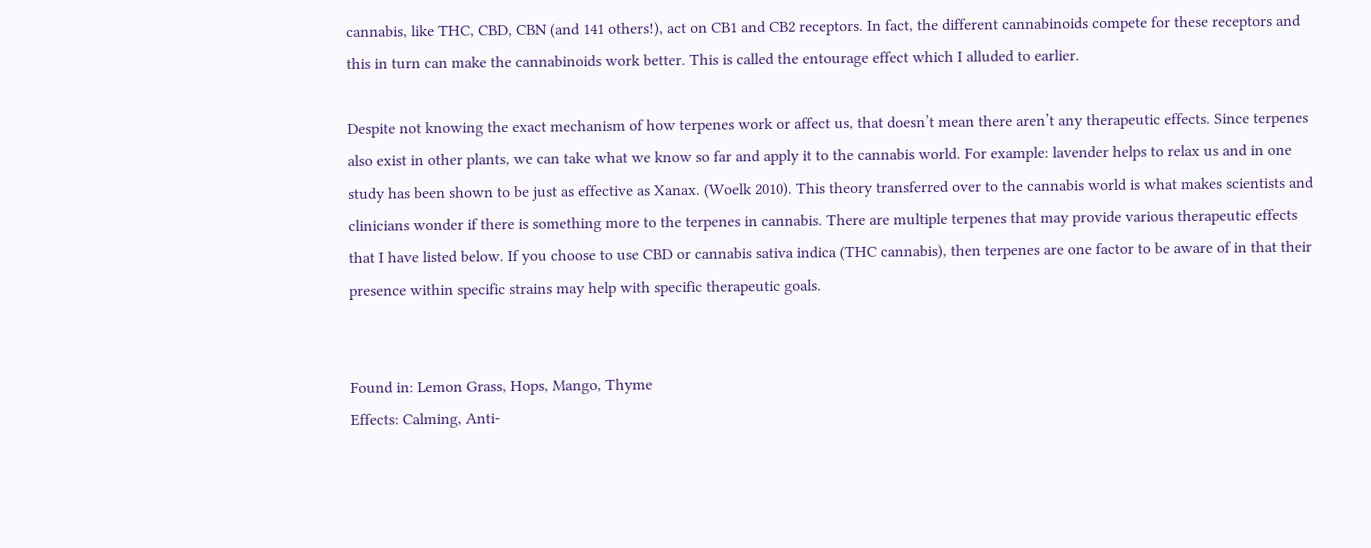cannabis, like THC, CBD, CBN (and 141 others!), act on CB1 and CB2 receptors. In fact, the different cannabinoids compete for these receptors and this in turn can make the cannabinoids work better. This is called the entourage effect which I alluded to earlier.

Despite not knowing the exact mechanism of how terpenes work or affect us, that doesn’t mean there aren’t any therapeutic effects. Since terpenes also exist in other plants, we can take what we know so far and apply it to the cannabis world. For example: lavender helps to relax us and in one study has been shown to be just as effective as Xanax. (Woelk 2010). This theory transferred over to the cannabis world is what makes scientists and clinicians wonder if there is something more to the terpenes in cannabis. There are multiple terpenes that may provide various therapeutic effects that I have listed below. If you choose to use CBD or cannabis sativa indica (THC cannabis), then terpenes are one factor to be aware of in that their presence within specific strains may help with specific therapeutic goals.


Found in: Lemon Grass, Hops, Mango, Thyme
Effects: Calming, Anti-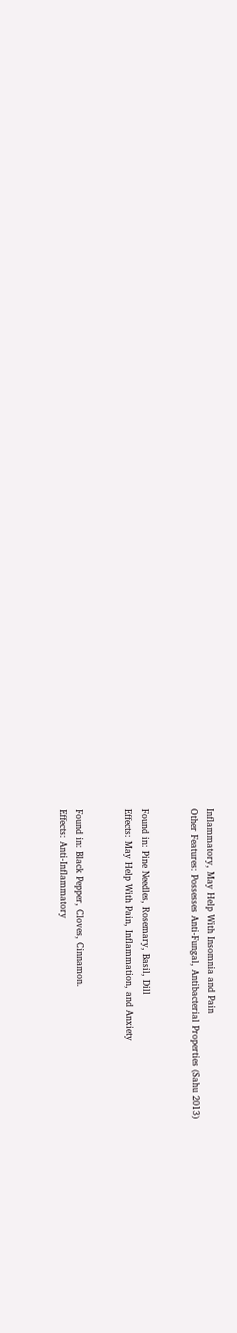Inflammatory, May Help With Insomnia and Pain
Other Features: Possesses Anti-Fungal, Antibacterial Properties (Sahu 2013)


Found in: Pine Needles, Rosemary, Basil, Dill
Effects: May Help With Pain, Inflammation, and Anxiety


Found in: Black Pepper, Cloves, Cinnamon.
Effects: Anti-Inflammatory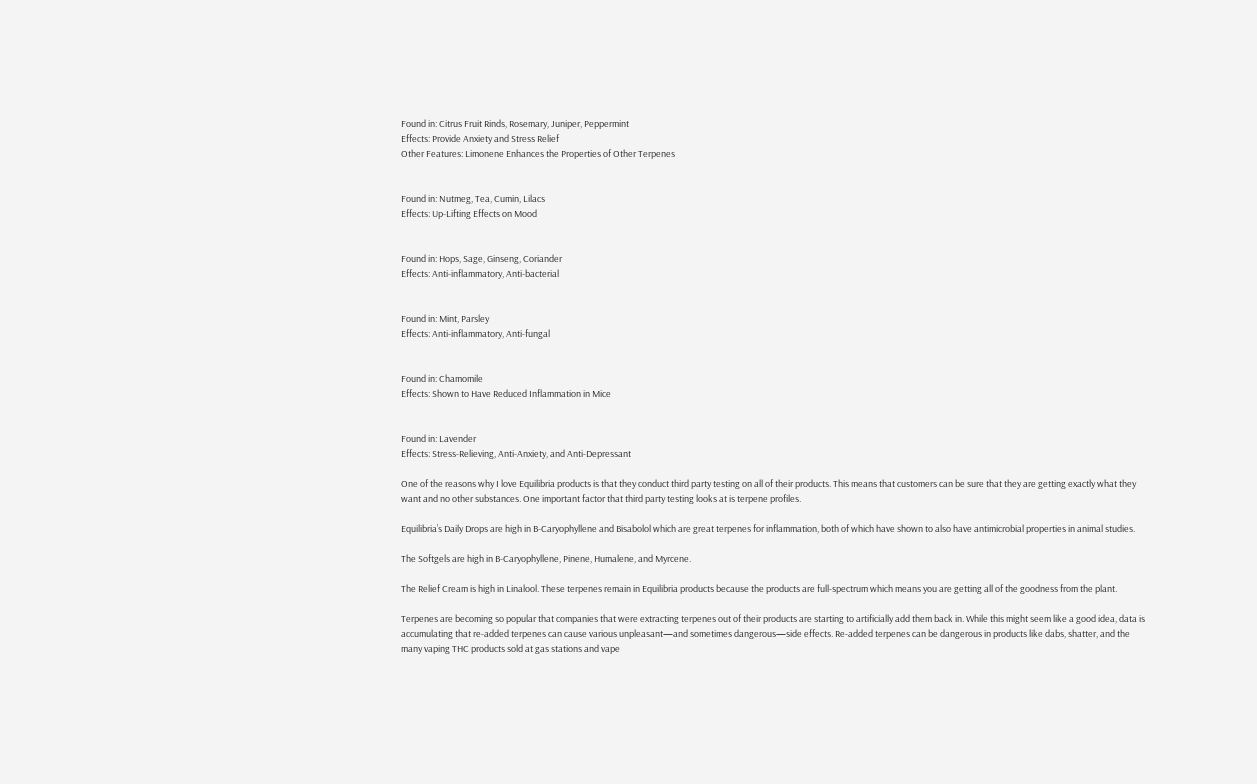Found in: Citrus Fruit Rinds, Rosemary, Juniper, Peppermint
Effects: Provide Anxiety and Stress Relief
Other Features: Limonene Enhances the Properties of Other Terpenes


Found in: Nutmeg, Tea, Cumin, Lilacs
Effects: Up-Lifting Effects on Mood


Found in: Hops, Sage, Ginseng, Coriander
Effects: Anti-inflammatory, Anti-bacterial


Found in: Mint, Parsley
Effects: Anti-inflammatory, Anti-fungal


Found in: Chamomile
Effects: Shown to Have Reduced Inflammation in Mice


Found in: Lavender
Effects: Stress-Relieving, Anti-Anxiety, and Anti-Depressant

One of the reasons why I love Equilibria products is that they conduct third party testing on all of their products. This means that customers can be sure that they are getting exactly what they want and no other substances. One important factor that third party testing looks at is terpene profiles.

Equilibria’s Daily Drops are high in B-Caryophyllene and Bisabolol which are great terpenes for inflammation, both of which have shown to also have antimicrobial properties in animal studies.

The Softgels are high in B-Caryophyllene, Pinene, Humalene, and Myrcene.

The Relief Cream is high in Linalool. These terpenes remain in Equilibria products because the products are full-spectrum which means you are getting all of the goodness from the plant.

Terpenes are becoming so popular that companies that were extracting terpenes out of their products are starting to artificially add them back in. While this might seem like a good idea, data is accumulating that re-added terpenes can cause various unpleasant—and sometimes dangerous—side effects. Re-added terpenes can be dangerous in products like dabs, shatter, and the many vaping THC products sold at gas stations and vape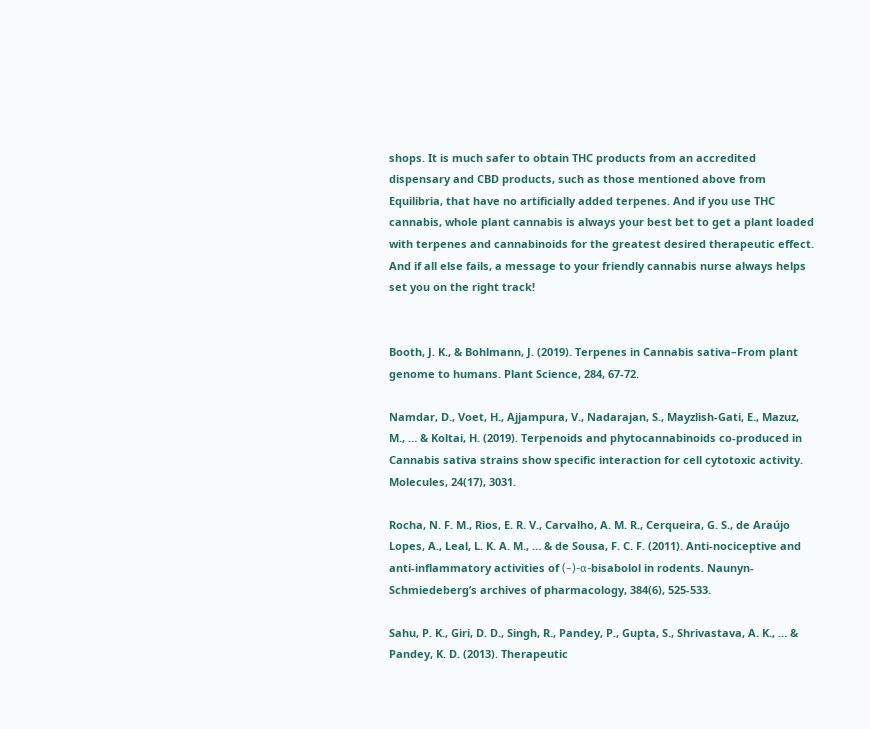shops. It is much safer to obtain THC products from an accredited dispensary and CBD products, such as those mentioned above from Equilibria, that have no artificially added terpenes. And if you use THC cannabis, whole plant cannabis is always your best bet to get a plant loaded with terpenes and cannabinoids for the greatest desired therapeutic effect. And if all else fails, a message to your friendly cannabis nurse always helps set you on the right track!


Booth, J. K., & Bohlmann, J. (2019). Terpenes in Cannabis sativa–From plant genome to humans. Plant Science, 284, 67-72.

Namdar, D., Voet, H., Ajjampura, V., Nadarajan, S., Mayzlish-Gati, E., Mazuz, M., … & Koltai, H. (2019). Terpenoids and phytocannabinoids co-produced in Cannabis sativa strains show specific interaction for cell cytotoxic activity. Molecules, 24(17), 3031.

Rocha, N. F. M., Rios, E. R. V., Carvalho, A. M. R., Cerqueira, G. S., de Araújo Lopes, A., Leal, L. K. A. M., … & de Sousa, F. C. F. (2011). Anti-nociceptive and anti-inflammatory activities of (−)-α-bisabolol in rodents. Naunyn-Schmiedeberg’s archives of pharmacology, 384(6), 525-533.

Sahu, P. K., Giri, D. D., Singh, R., Pandey, P., Gupta, S., Shrivastava, A. K., … & Pandey, K. D. (2013). Therapeutic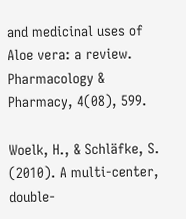and medicinal uses of Aloe vera: a review. Pharmacology & Pharmacy, 4(08), 599.

Woelk, H., & Schläfke, S. (2010). A multi-center, double-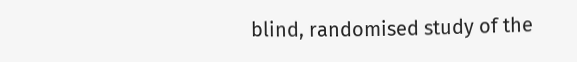blind, randomised study of the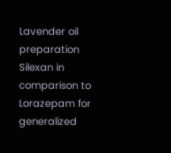Lavender oil preparation Silexan in comparison to Lorazepam for generalized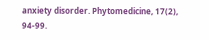anxiety disorder. Phytomedicine, 17(2), 94-99.